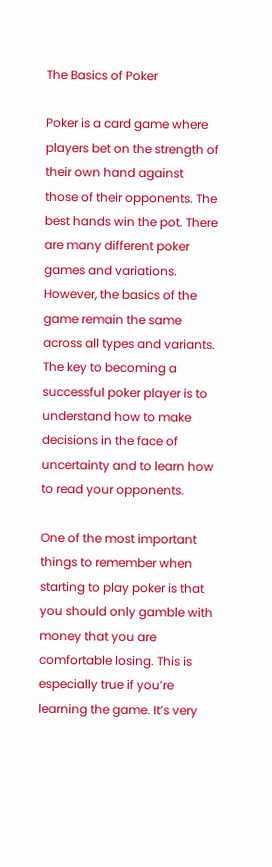The Basics of Poker

Poker is a card game where players bet on the strength of their own hand against those of their opponents. The best hands win the pot. There are many different poker games and variations. However, the basics of the game remain the same across all types and variants. The key to becoming a successful poker player is to understand how to make decisions in the face of uncertainty and to learn how to read your opponents.

One of the most important things to remember when starting to play poker is that you should only gamble with money that you are comfortable losing. This is especially true if you’re learning the game. It’s very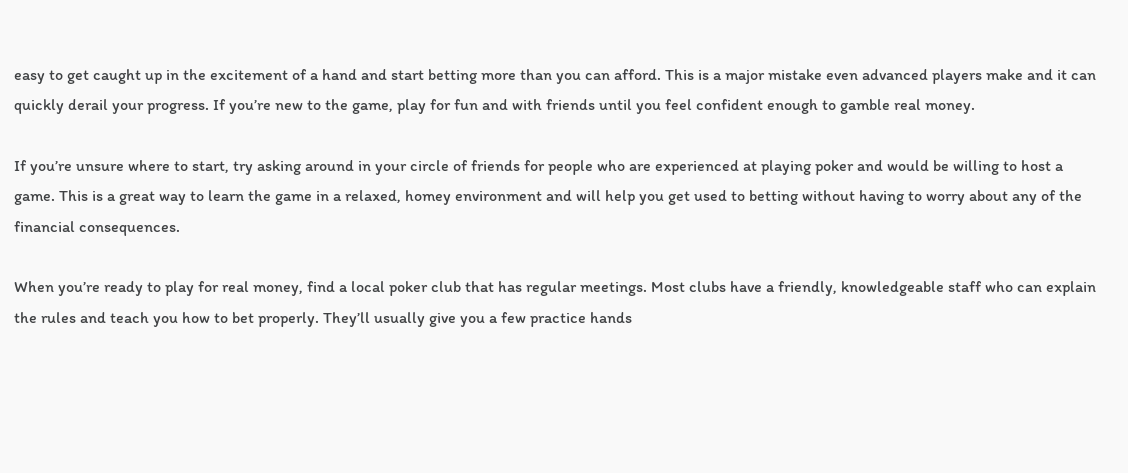easy to get caught up in the excitement of a hand and start betting more than you can afford. This is a major mistake even advanced players make and it can quickly derail your progress. If you’re new to the game, play for fun and with friends until you feel confident enough to gamble real money.

If you’re unsure where to start, try asking around in your circle of friends for people who are experienced at playing poker and would be willing to host a game. This is a great way to learn the game in a relaxed, homey environment and will help you get used to betting without having to worry about any of the financial consequences.

When you’re ready to play for real money, find a local poker club that has regular meetings. Most clubs have a friendly, knowledgeable staff who can explain the rules and teach you how to bet properly. They’ll usually give you a few practice hands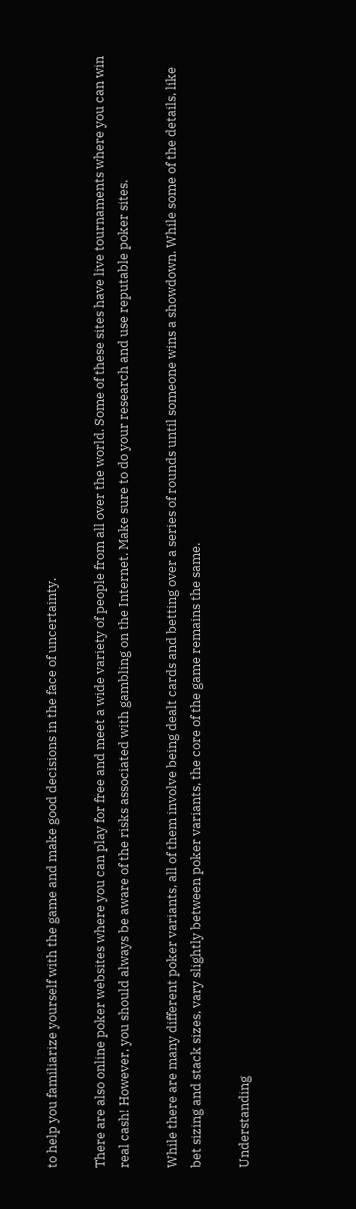to help you familiarize yourself with the game and make good decisions in the face of uncertainty.

There are also online poker websites where you can play for free and meet a wide variety of people from all over the world. Some of these sites have live tournaments where you can win real cash! However, you should always be aware of the risks associated with gambling on the Internet. Make sure to do your research and use reputable poker sites.

While there are many different poker variants, all of them involve being dealt cards and betting over a series of rounds until someone wins a showdown. While some of the details, like bet sizing and stack sizes, vary slightly between poker variants, the core of the game remains the same.

Understanding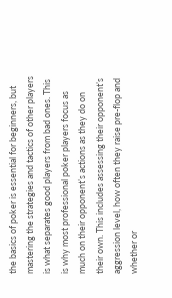the basics of poker is essential for beginners, but mastering the strategies and tactics of other players is what separates good players from bad ones. This is why most professional poker players focus as much on their opponent’s actions as they do on their own. This includes assessing their opponent’s aggression level, how often they raise pre-flop and whether or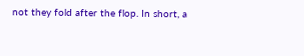not they fold after the flop. In short, a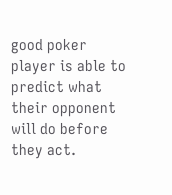good poker player is able to predict what their opponent will do before they act.